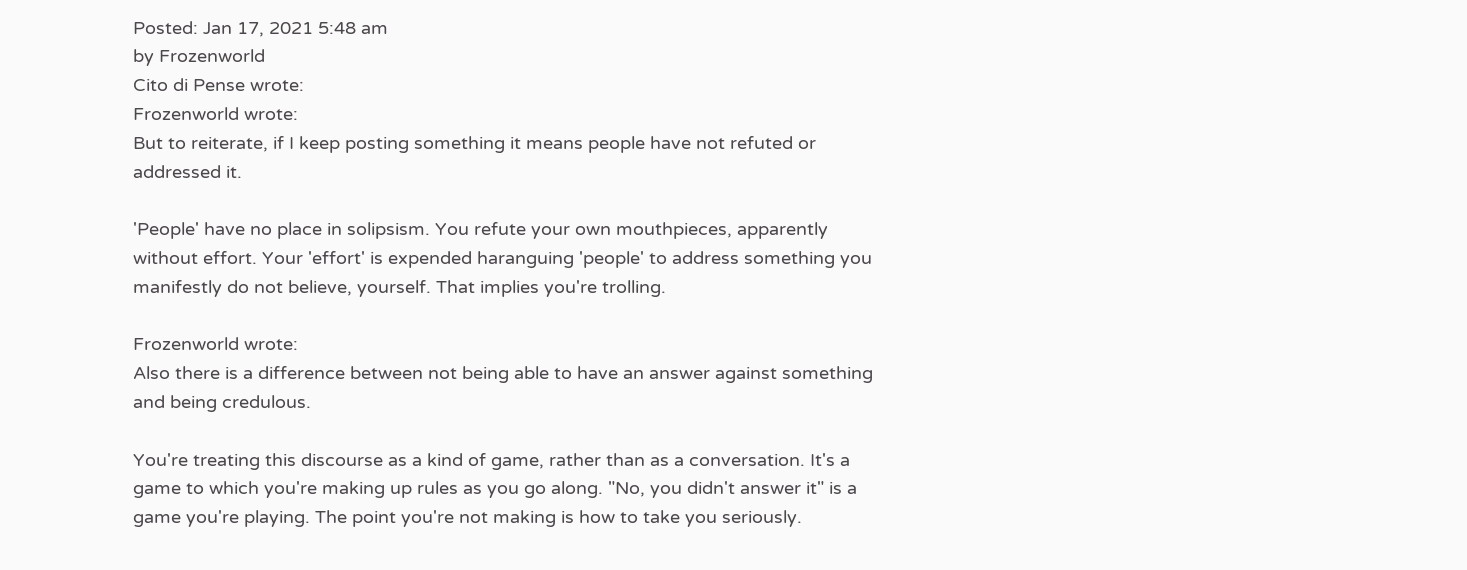Posted: Jan 17, 2021 5:48 am
by Frozenworld
Cito di Pense wrote:
Frozenworld wrote:
But to reiterate, if I keep posting something it means people have not refuted or addressed it.

'People' have no place in solipsism. You refute your own mouthpieces, apparently without effort. Your 'effort' is expended haranguing 'people' to address something you manifestly do not believe, yourself. That implies you're trolling.

Frozenworld wrote:
Also there is a difference between not being able to have an answer against something and being credulous.

You're treating this discourse as a kind of game, rather than as a conversation. It's a game to which you're making up rules as you go along. "No, you didn't answer it" is a game you're playing. The point you're not making is how to take you seriously.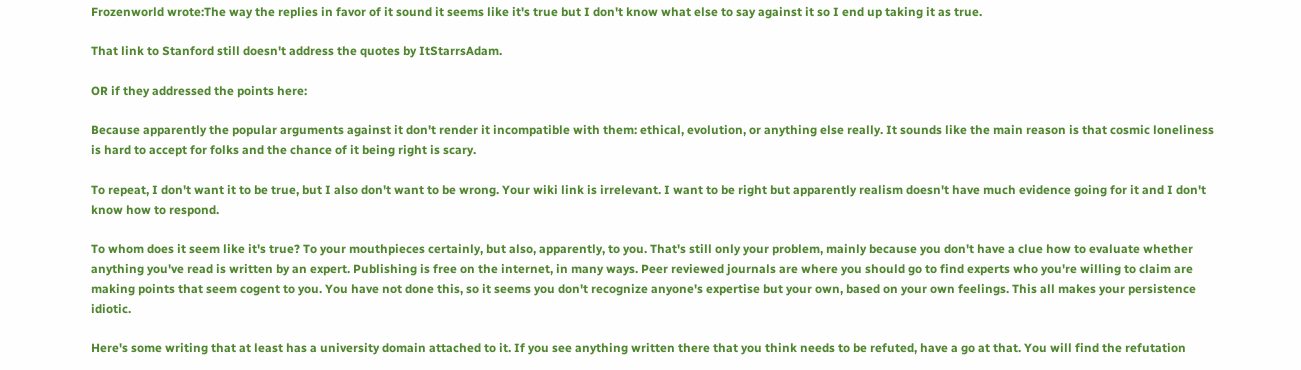Frozenworld wrote:The way the replies in favor of it sound it seems like it's true but I don't know what else to say against it so I end up taking it as true.

That link to Stanford still doesn't address the quotes by ItStarrsAdam.

OR if they addressed the points here:

Because apparently the popular arguments against it don't render it incompatible with them: ethical, evolution, or anything else really. It sounds like the main reason is that cosmic loneliness is hard to accept for folks and the chance of it being right is scary.

To repeat, I don't want it to be true, but I also don't want to be wrong. Your wiki link is irrelevant. I want to be right but apparently realism doesn't have much evidence going for it and I don't know how to respond.

To whom does it seem like it's true? To your mouthpieces certainly, but also, apparently, to you. That's still only your problem, mainly because you don't have a clue how to evaluate whether anything you've read is written by an expert. Publishing is free on the internet, in many ways. Peer reviewed journals are where you should go to find experts who you're willing to claim are making points that seem cogent to you. You have not done this, so it seems you don't recognize anyone's expertise but your own, based on your own feelings. This all makes your persistence idiotic.

Here's some writing that at least has a university domain attached to it. If you see anything written there that you think needs to be refuted, have a go at that. You will find the refutation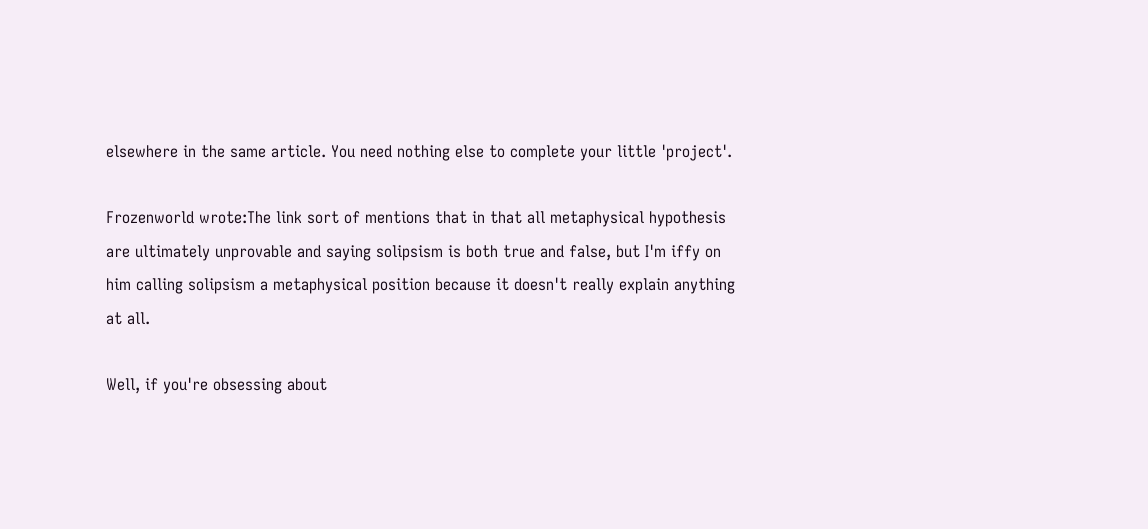elsewhere in the same article. You need nothing else to complete your little 'project'.

Frozenworld wrote:The link sort of mentions that in that all metaphysical hypothesis are ultimately unprovable and saying solipsism is both true and false, but I'm iffy on him calling solipsism a metaphysical position because it doesn't really explain anything at all.

Well, if you're obsessing about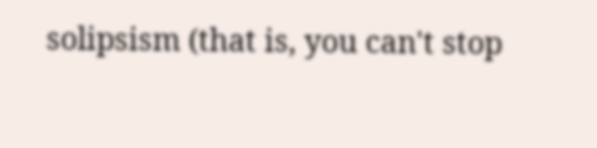solipsism (that is, you can't stop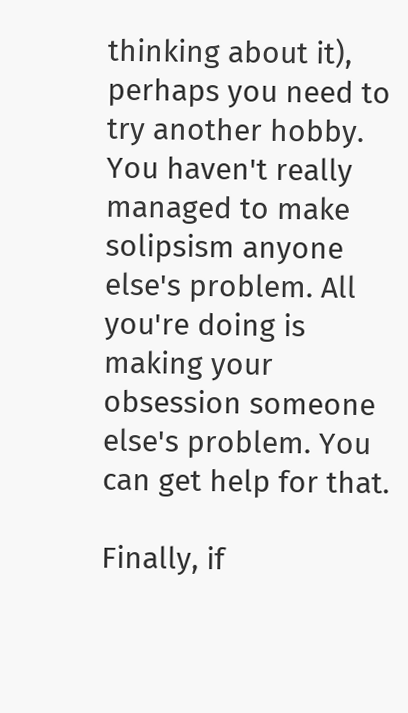thinking about it), perhaps you need to try another hobby. You haven't really managed to make solipsism anyone else's problem. All you're doing is making your obsession someone else's problem. You can get help for that.

Finally, if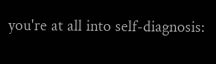you're at all into self-diagnosis: